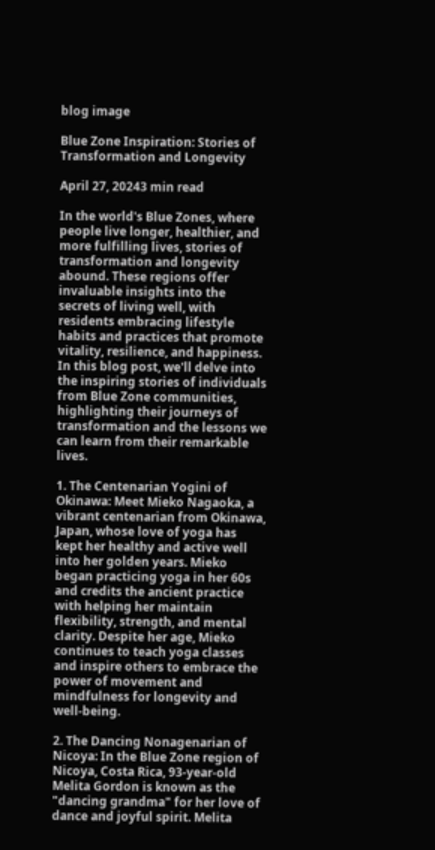blog image

Blue Zone Inspiration: Stories of Transformation and Longevity

April 27, 20243 min read

In the world's Blue Zones, where people live longer, healthier, and more fulfilling lives, stories of transformation and longevity abound. These regions offer invaluable insights into the secrets of living well, with residents embracing lifestyle habits and practices that promote vitality, resilience, and happiness. In this blog post, we'll delve into the inspiring stories of individuals from Blue Zone communities, highlighting their journeys of transformation and the lessons we can learn from their remarkable lives.

1. The Centenarian Yogini of Okinawa: Meet Mieko Nagaoka, a vibrant centenarian from Okinawa, Japan, whose love of yoga has kept her healthy and active well into her golden years. Mieko began practicing yoga in her 60s and credits the ancient practice with helping her maintain flexibility, strength, and mental clarity. Despite her age, Mieko continues to teach yoga classes and inspire others to embrace the power of movement and mindfulness for longevity and well-being.

2. The Dancing Nonagenarian of Nicoya: In the Blue Zone region of Nicoya, Costa Rica, 93-year-old Melita Gordon is known as the "dancing grandma" for her love of dance and joyful spirit. Melita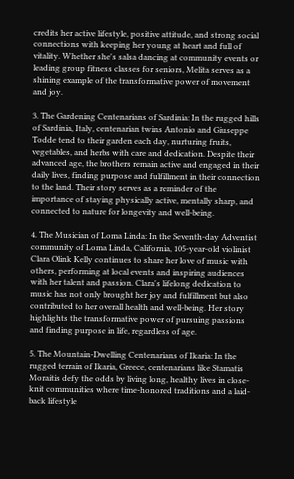credits her active lifestyle, positive attitude, and strong social connections with keeping her young at heart and full of vitality. Whether she's salsa dancing at community events or leading group fitness classes for seniors, Melita serves as a shining example of the transformative power of movement and joy.

3. The Gardening Centenarians of Sardinia: In the rugged hills of Sardinia, Italy, centenarian twins Antonio and Giuseppe Todde tend to their garden each day, nurturing fruits, vegetables, and herbs with care and dedication. Despite their advanced age, the brothers remain active and engaged in their daily lives, finding purpose and fulfillment in their connection to the land. Their story serves as a reminder of the importance of staying physically active, mentally sharp, and connected to nature for longevity and well-being.

4. The Musician of Loma Linda: In the Seventh-day Adventist community of Loma Linda, California, 105-year-old violinist Clara Olink Kelly continues to share her love of music with others, performing at local events and inspiring audiences with her talent and passion. Clara's lifelong dedication to music has not only brought her joy and fulfillment but also contributed to her overall health and well-being. Her story highlights the transformative power of pursuing passions and finding purpose in life, regardless of age.

5. The Mountain-Dwelling Centenarians of Ikaria: In the rugged terrain of Ikaria, Greece, centenarians like Stamatis Moraitis defy the odds by living long, healthy lives in close-knit communities where time-honored traditions and a laid-back lifestyle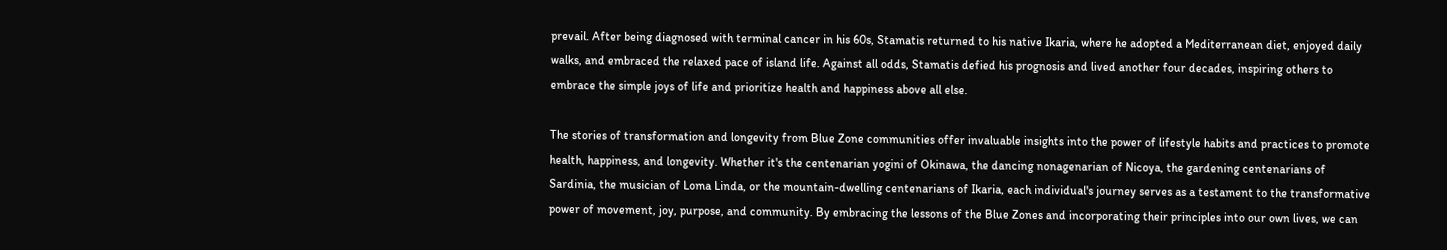prevail. After being diagnosed with terminal cancer in his 60s, Stamatis returned to his native Ikaria, where he adopted a Mediterranean diet, enjoyed daily walks, and embraced the relaxed pace of island life. Against all odds, Stamatis defied his prognosis and lived another four decades, inspiring others to embrace the simple joys of life and prioritize health and happiness above all else.

The stories of transformation and longevity from Blue Zone communities offer invaluable insights into the power of lifestyle habits and practices to promote health, happiness, and longevity. Whether it's the centenarian yogini of Okinawa, the dancing nonagenarian of Nicoya, the gardening centenarians of Sardinia, the musician of Loma Linda, or the mountain-dwelling centenarians of Ikaria, each individual's journey serves as a testament to the transformative power of movement, joy, purpose, and community. By embracing the lessons of the Blue Zones and incorporating their principles into our own lives, we can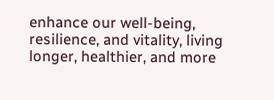enhance our well-being, resilience, and vitality, living longer, healthier, and more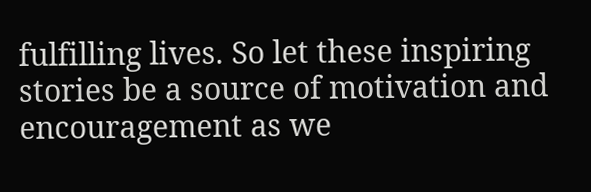fulfilling lives. So let these inspiring stories be a source of motivation and encouragement as we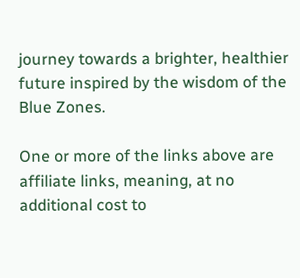journey towards a brighter, healthier future inspired by the wisdom of the Blue Zones.

One or more of the links above are affiliate links, meaning, at no additional cost to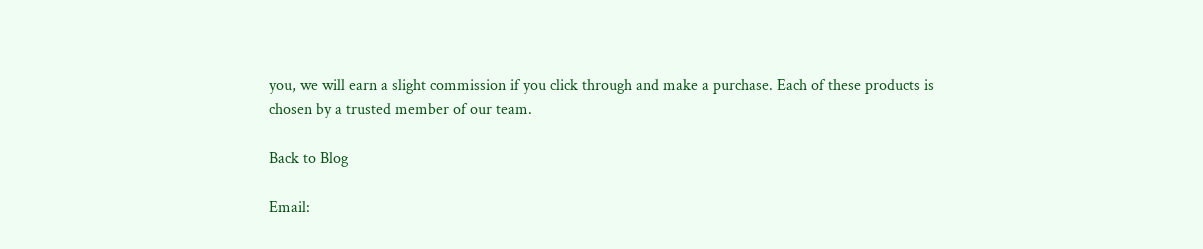you, we will earn a slight commission if you click through and make a purchase. Each of these products is chosen by a trusted member of our team.

Back to Blog

Email: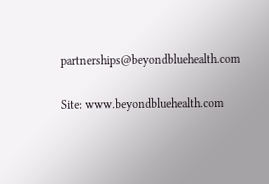partnerships@beyondbluehealth.com

Site: www.beyondbluehealth.com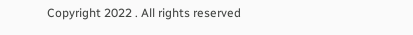Copyright 2022 . All rights reserved